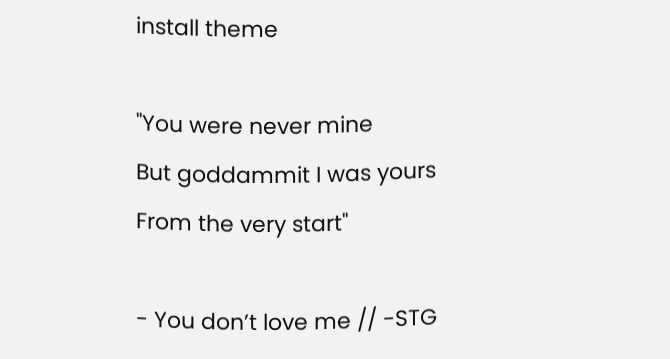install theme

"You were never mine
But goddammit I was yours
From the very start"

- You don’t love me // -STG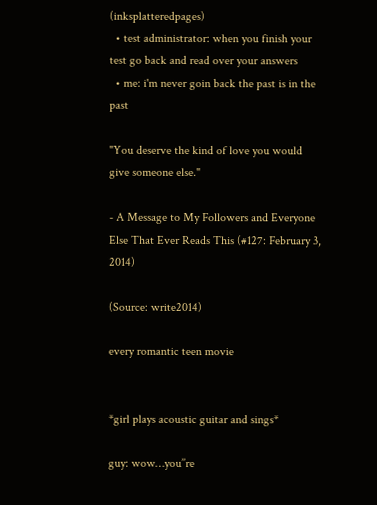(inksplatteredpages)
  • test administrator: when you finish your test go back and read over your answers
  • me: i'm never goin back the past is in the past

"You deserve the kind of love you would give someone else."

- A Message to My Followers and Everyone Else That Ever Reads This (#127: February 3, 2014)

(Source: write2014)

every romantic teen movie


*girl plays acoustic guitar and sings*

guy: wow…you’’re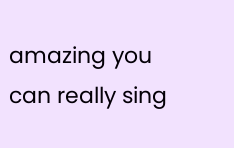amazing you can really sing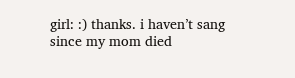girl: :) thanks. i haven’t sang since my mom died